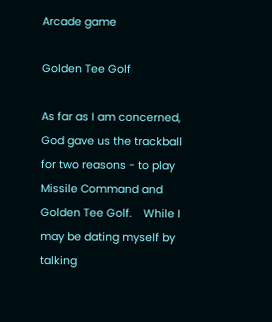Arcade game

Golden Tee Golf

As far as I am concerned, God gave us the trackball for two reasons - to play Missile Command and Golden Tee Golf.    While I may be dating myself by talking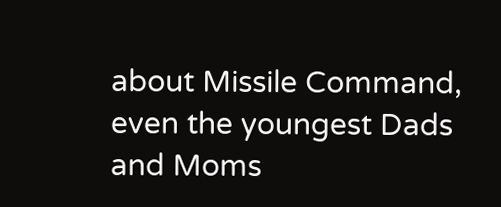about Missile Command, even the youngest Dads and Moms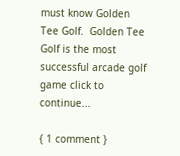must know Golden Tee Golf.  Golden Tee Golf is the most successful arcade golf game click to continue...

{ 1 comment }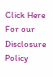Click Here For our Disclosure Policy